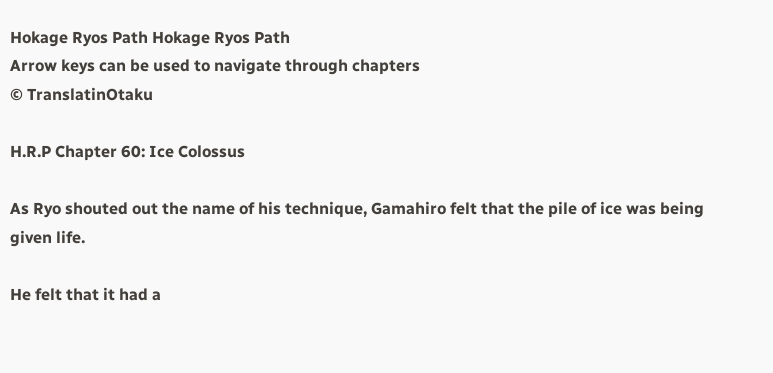Hokage Ryos Path Hokage Ryos Path
Arrow keys can be used to navigate through chapters
© TranslatinOtaku

H.R.P Chapter 60: Ice Colossus

As Ryo shouted out the name of his technique, Gamahiro felt that the pile of ice was being given life.

He felt that it had a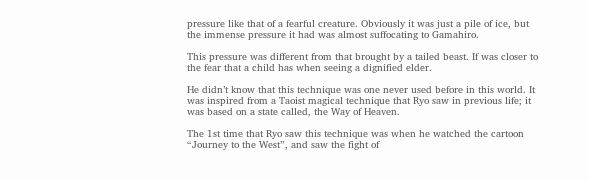pressure like that of a fearful creature. Obviously it was just a pile of ice, but the immense pressure it had was almost suffocating to Gamahiro.

This pressure was different from that brought by a tailed beast. If was closer to the fear that a child has when seeing a dignified elder.

He didn’t know that this technique was one never used before in this world. It was inspired from a Taoist magical technique that Ryo saw in previous life; it was based on a state called, the Way of Heaven.

The 1st time that Ryo saw this technique was when he watched the cartoon “Journey to the West”, and saw the fight of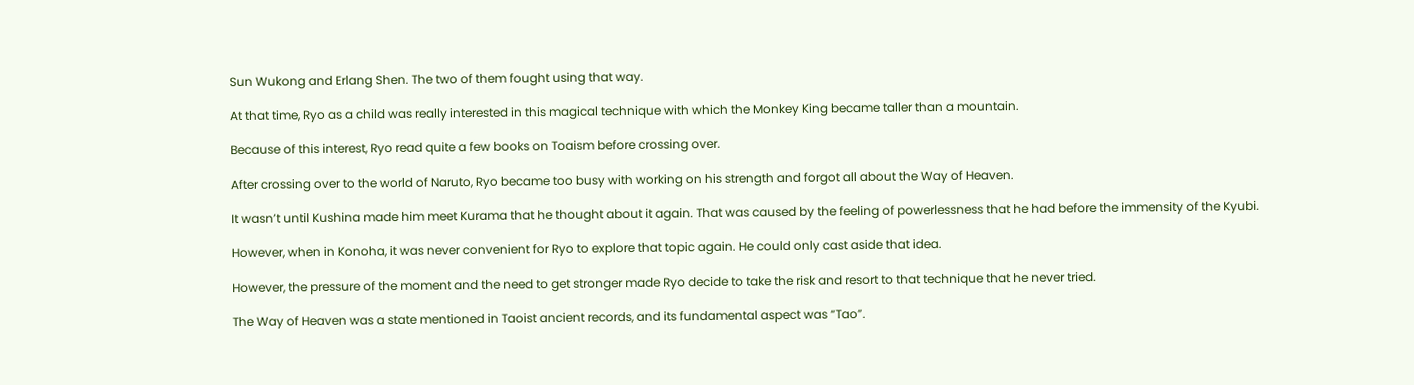Sun Wukong and Erlang Shen. The two of them fought using that way.

At that time, Ryo as a child was really interested in this magical technique with which the Monkey King became taller than a mountain.

Because of this interest, Ryo read quite a few books on Toaism before crossing over.

After crossing over to the world of Naruto, Ryo became too busy with working on his strength and forgot all about the Way of Heaven.

It wasn’t until Kushina made him meet Kurama that he thought about it again. That was caused by the feeling of powerlessness that he had before the immensity of the Kyubi.

However, when in Konoha, it was never convenient for Ryo to explore that topic again. He could only cast aside that idea.

However, the pressure of the moment and the need to get stronger made Ryo decide to take the risk and resort to that technique that he never tried.

The Way of Heaven was a state mentioned in Taoist ancient records, and its fundamental aspect was “Tao”.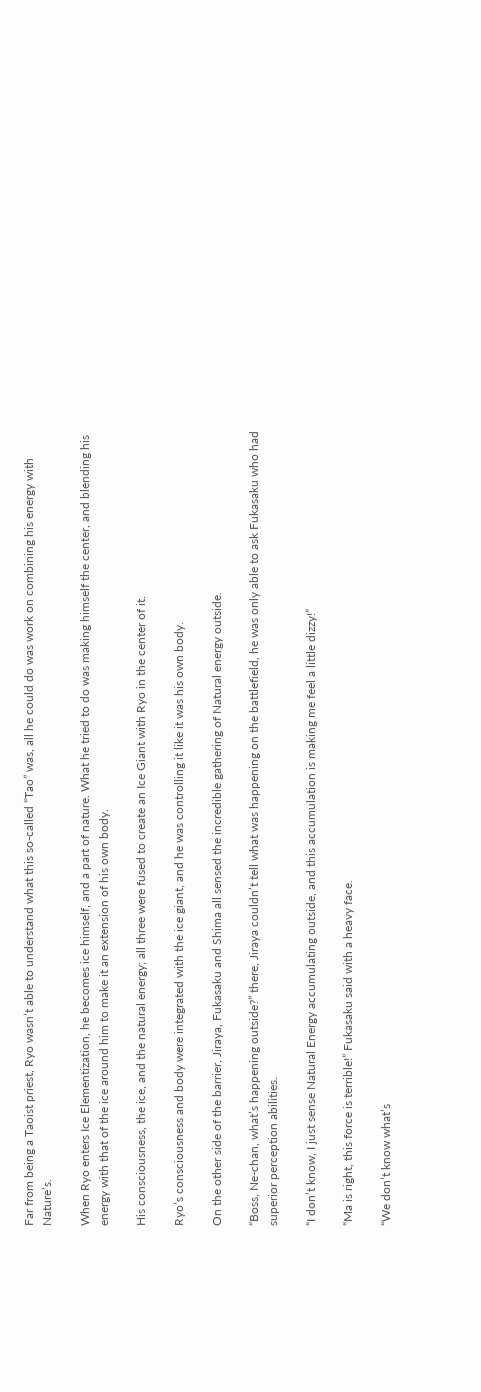Far from being a Taoist priest, Ryo wasn’t able to understand what this so-called “Tao” was, all he could do was work on combining his energy with Nature’s.

When Ryo enters Ice Elementization, he becomes ice himself, and a part of nature. What he tried to do was making himself the center, and blending his energy with that of the ice around him to make it an extension of his own body.

His consciousness, the ice, and the natural energy; all three were fused to create an Ice Giant with Ryo in the center of it.

Ryo’s consciousness and body were integrated with the ice giant, and he was controlling it like it was his own body.

On the other side of the barrier, Jiraya, Fukasaku and Shima all sensed the incredible gathering of Natural energy outside.

“Boss, Ne-chan, what’s happening outside?” there, Jiraya couldn’t tell what was happening on the battlefield, he was only able to ask Fukasaku who had superior perception abilities.

“I don’t know, I just sense Natural Energy accumulating outside, and this accumulation is making me feel a little dizzy!”

“Ma is right, this force is terrible!” Fukasaku said with a heavy face.

“We don’t know what’s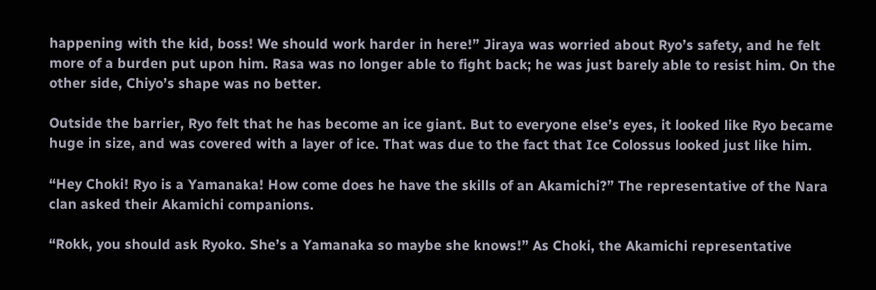happening with the kid, boss! We should work harder in here!” Jiraya was worried about Ryo’s safety, and he felt more of a burden put upon him. Rasa was no longer able to fight back; he was just barely able to resist him. On the other side, Chiyo’s shape was no better.

Outside the barrier, Ryo felt that he has become an ice giant. But to everyone else’s eyes, it looked like Ryo became huge in size, and was covered with a layer of ice. That was due to the fact that Ice Colossus looked just like him.

“Hey Choki! Ryo is a Yamanaka! How come does he have the skills of an Akamichi?” The representative of the Nara clan asked their Akamichi companions.

“Rokk, you should ask Ryoko. She’s a Yamanaka so maybe she knows!” As Choki, the Akamichi representative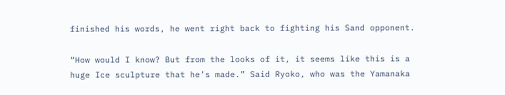finished his words, he went right back to fighting his Sand opponent.

“How would I know? But from the looks of it, it seems like this is a huge Ice sculpture that he’s made.” Said Ryoko, who was the Yamanaka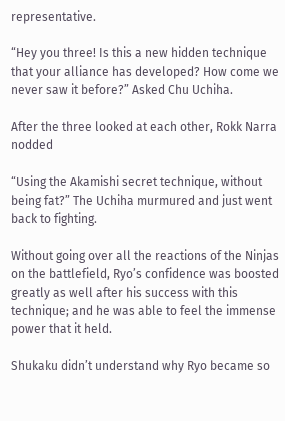representative.

“Hey you three! Is this a new hidden technique that your alliance has developed? How come we never saw it before?” Asked Chu Uchiha.

After the three looked at each other, Rokk Narra nodded

“Using the Akamishi secret technique, without being fat?” The Uchiha murmured and just went back to fighting.

Without going over all the reactions of the Ninjas on the battlefield, Ryo’s confidence was boosted greatly as well after his success with this technique; and he was able to feel the immense power that it held.

Shukaku didn’t understand why Ryo became so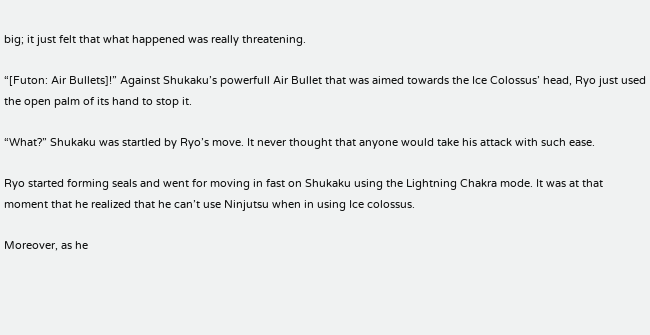big; it just felt that what happened was really threatening.

“[Futon: Air Bullets]!” Against Shukaku’s powerfull Air Bullet that was aimed towards the Ice Colossus’ head, Ryo just used the open palm of its hand to stop it.

“What?” Shukaku was startled by Ryo’s move. It never thought that anyone would take his attack with such ease.

Ryo started forming seals and went for moving in fast on Shukaku using the Lightning Chakra mode. It was at that moment that he realized that he can’t use Ninjutsu when in using Ice colossus.

Moreover, as he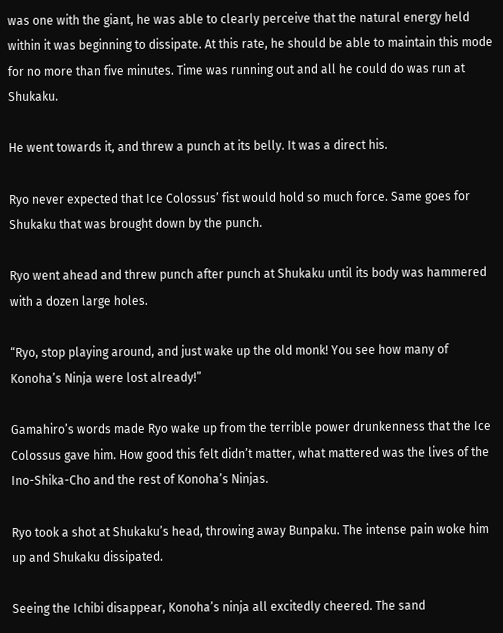was one with the giant, he was able to clearly perceive that the natural energy held within it was beginning to dissipate. At this rate, he should be able to maintain this mode for no more than five minutes. Time was running out and all he could do was run at Shukaku.

He went towards it, and threw a punch at its belly. It was a direct his.

Ryo never expected that Ice Colossus’ fist would hold so much force. Same goes for Shukaku that was brought down by the punch.

Ryo went ahead and threw punch after punch at Shukaku until its body was hammered with a dozen large holes.

“Ryo, stop playing around, and just wake up the old monk! You see how many of Konoha’s Ninja were lost already!”

Gamahiro’s words made Ryo wake up from the terrible power drunkenness that the Ice Colossus gave him. How good this felt didn’t matter, what mattered was the lives of the Ino-Shika-Cho and the rest of Konoha’s Ninjas.

Ryo took a shot at Shukaku’s head, throwing away Bunpaku. The intense pain woke him up and Shukaku dissipated.

Seeing the Ichibi disappear, Konoha’s ninja all excitedly cheered. The sand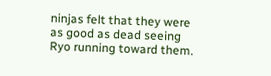ninjas felt that they were as good as dead seeing Ryo running toward them.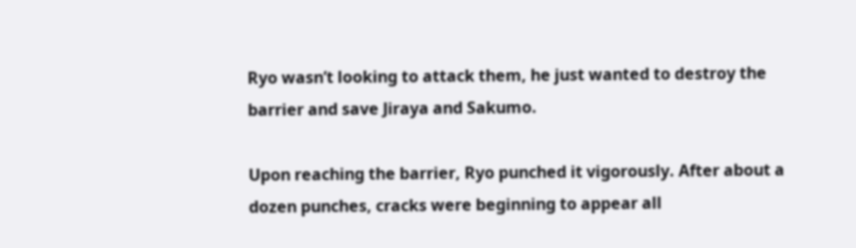Ryo wasn’t looking to attack them, he just wanted to destroy the barrier and save Jiraya and Sakumo.

Upon reaching the barrier, Ryo punched it vigorously. After about a dozen punches, cracks were beginning to appear all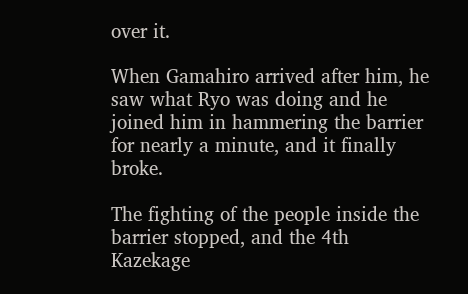over it.

When Gamahiro arrived after him, he saw what Ryo was doing and he joined him in hammering the barrier for nearly a minute, and it finally broke.

The fighting of the people inside the barrier stopped, and the 4th Kazekage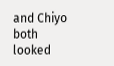and Chiyo both looked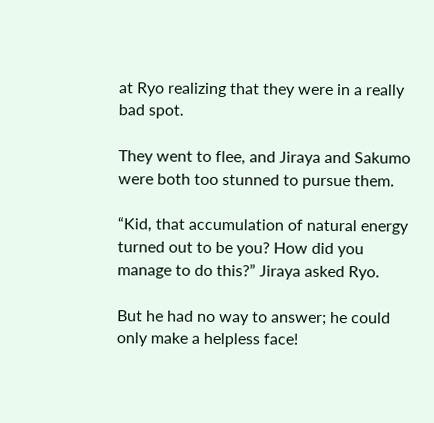at Ryo realizing that they were in a really bad spot.

They went to flee, and Jiraya and Sakumo were both too stunned to pursue them.

“Kid, that accumulation of natural energy turned out to be you? How did you manage to do this?” Jiraya asked Ryo.

But he had no way to answer; he could only make a helpless face!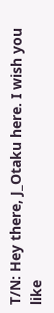T/N: Hey there, J_Otaku here. I wish you like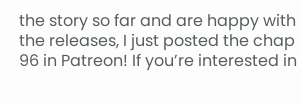the story so far and are happy with the releases, I just posted the chap 96 in Patreon! If you’re interested in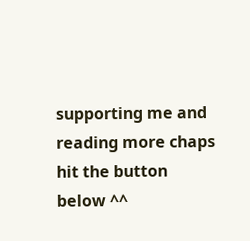supporting me and reading more chaps hit the button below ^^